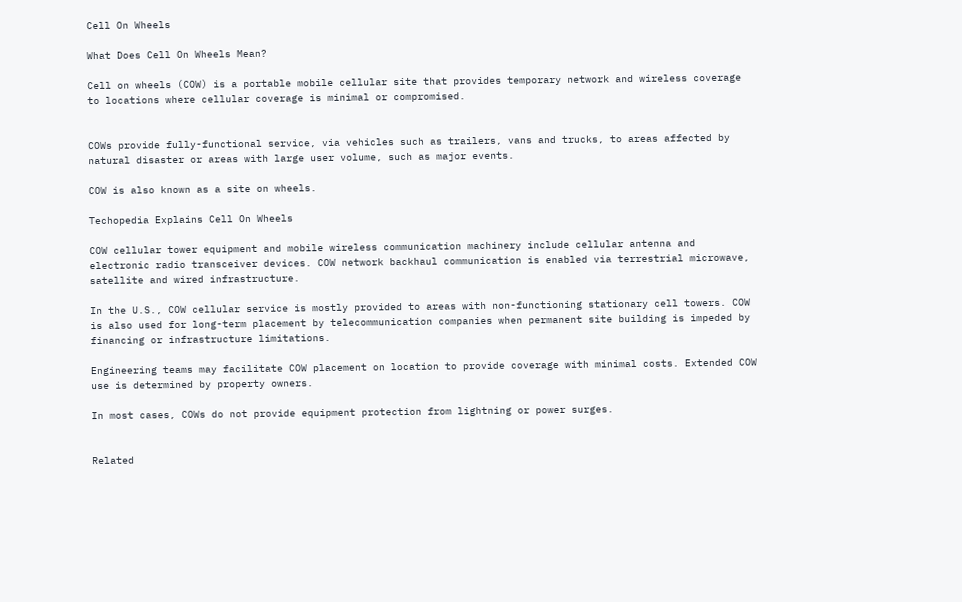Cell On Wheels

What Does Cell On Wheels Mean?

Cell on wheels (COW) is a portable mobile cellular site that provides temporary network and wireless coverage to locations where cellular coverage is minimal or compromised.


COWs provide fully-functional service, via vehicles such as trailers, vans and trucks, to areas affected by natural disaster or areas with large user volume, such as major events.

COW is also known as a site on wheels.

Techopedia Explains Cell On Wheels

COW cellular tower equipment and mobile wireless communication machinery include cellular antenna and electronic radio transceiver devices. COW network backhaul communication is enabled via terrestrial microwave, satellite and wired infrastructure.

In the U.S., COW cellular service is mostly provided to areas with non-functioning stationary cell towers. COW is also used for long-term placement by telecommunication companies when permanent site building is impeded by financing or infrastructure limitations.

Engineering teams may facilitate COW placement on location to provide coverage with minimal costs. Extended COW use is determined by property owners.

In most cases, COWs do not provide equipment protection from lightning or power surges.


Related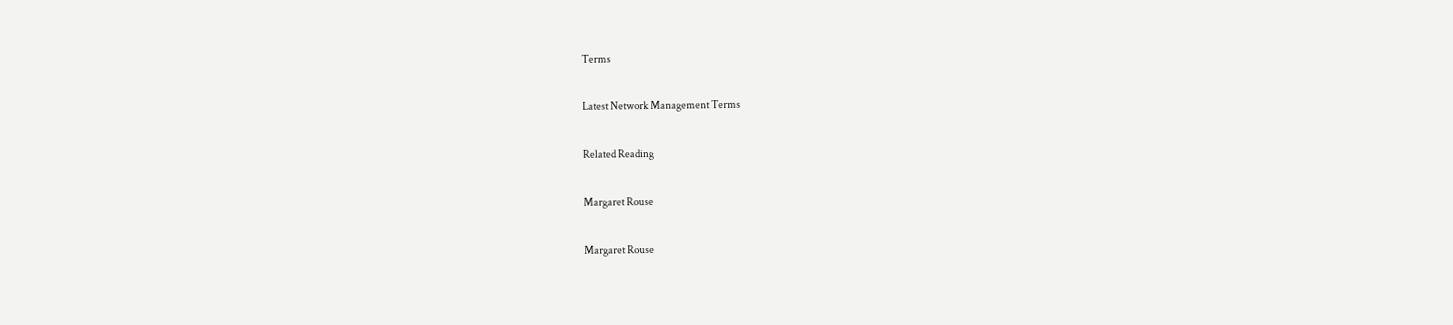Terms

Latest Network Management Terms

Related Reading

Margaret Rouse

Margaret Rouse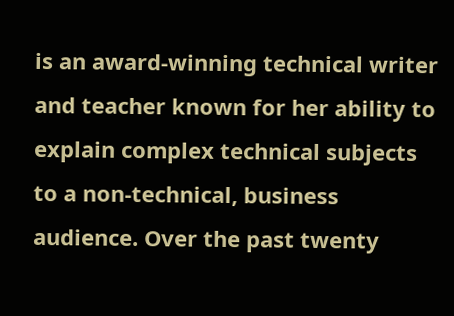is an award-winning technical writer and teacher known for her ability to explain complex technical subjects to a non-technical, business audience. Over the past twenty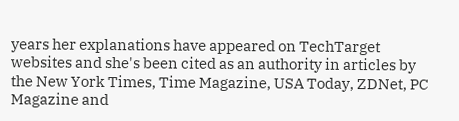years her explanations have appeared on TechTarget websites and she's been cited as an authority in articles by the New York Times, Time Magazine, USA Today, ZDNet, PC Magazine and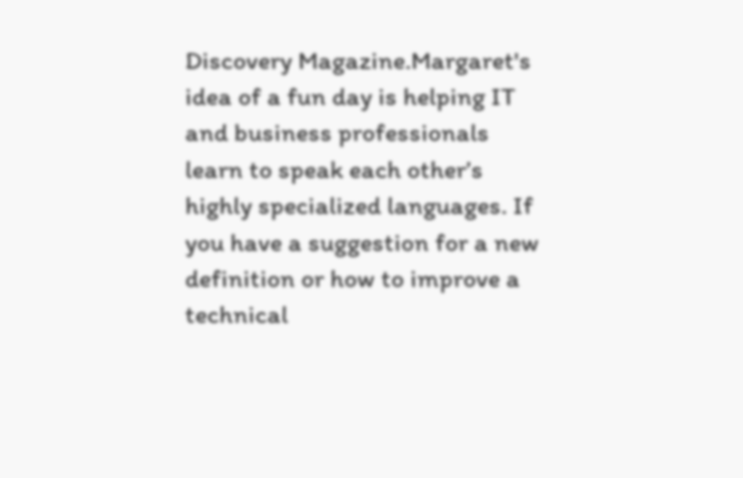Discovery Magazine.Margaret's idea of a fun day is helping IT and business professionals learn to speak each other’s highly specialized languages. If you have a suggestion for a new definition or how to improve a technical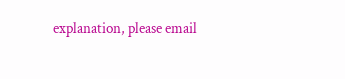explanation, please email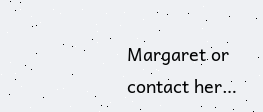Margaret or contact her…